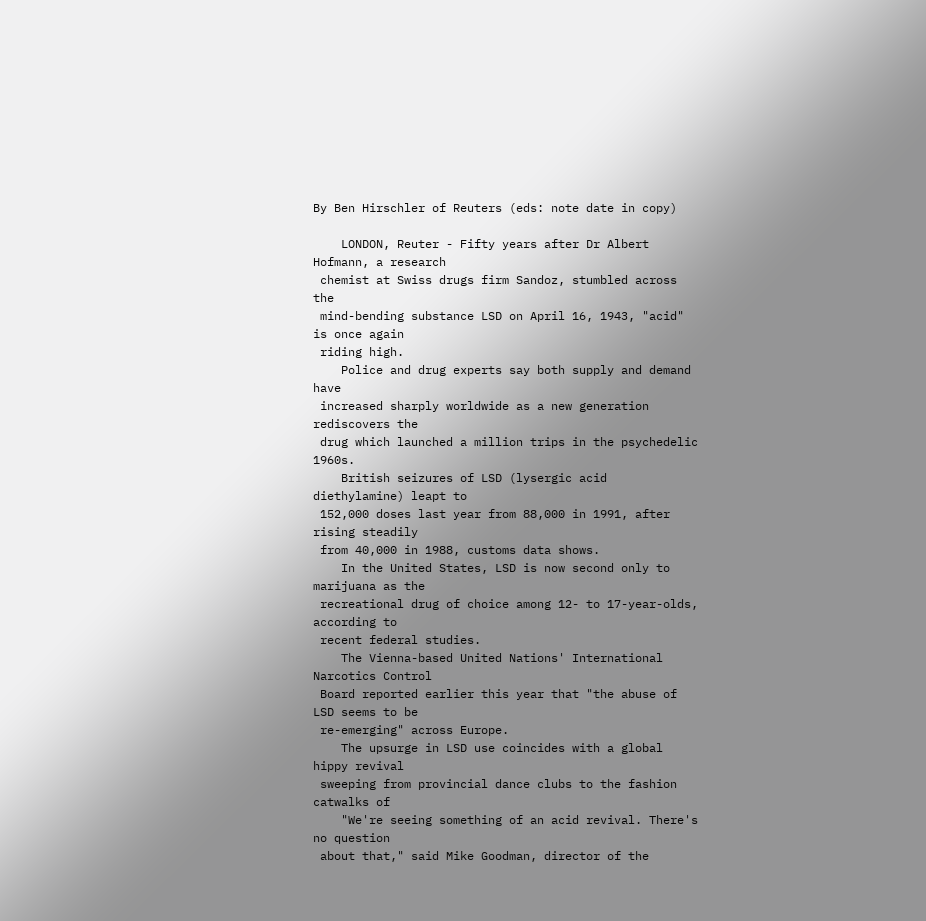By Ben Hirschler of Reuters (eds: note date in copy)

    LONDON, Reuter - Fifty years after Dr Albert Hofmann, a research
 chemist at Swiss drugs firm Sandoz, stumbled across the
 mind-bending substance LSD on April 16, 1943, "acid" is once again
 riding high.
    Police and drug experts say both supply and demand have
 increased sharply worldwide as a new generation rediscovers the
 drug which launched a million trips in the psychedelic 1960s.
    British seizures of LSD (lysergic acid diethylamine) leapt to
 152,000 doses last year from 88,000 in 1991, after rising steadily
 from 40,000 in 1988, customs data shows.
    In the United States, LSD is now second only to marijuana as the
 recreational drug of choice among 12- to 17-year-olds, according to
 recent federal studies.
    The Vienna-based United Nations' International Narcotics Control
 Board reported earlier this year that "the abuse of LSD seems to be
 re-emerging" across Europe.
    The upsurge in LSD use coincides with a global hippy revival
 sweeping from provincial dance clubs to the fashion catwalks of
    "We're seeing something of an acid revival. There's no question
 about that," said Mike Goodman, director of the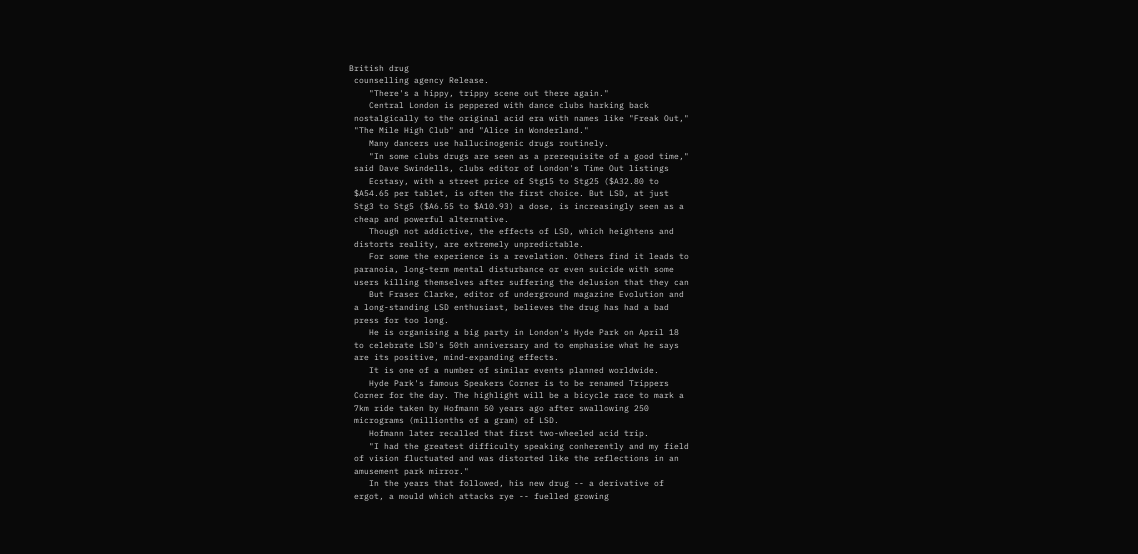British drug
 counselling agency Release.
    "There's a hippy, trippy scene out there again."
    Central London is peppered with dance clubs harking back
 nostalgically to the original acid era with names like "Freak Out,"
 "The Mile High Club" and "Alice in Wonderland."
    Many dancers use hallucinogenic drugs routinely.
    "In some clubs drugs are seen as a prerequisite of a good time,"
 said Dave Swindells, clubs editor of London's Time Out listings
    Ecstasy, with a street price of Stg15 to Stg25 ($A32.80 to
 $A54.65 per tablet, is often the first choice. But LSD, at just
 Stg3 to Stg5 ($A6.55 to $A10.93) a dose, is increasingly seen as a
 cheap and powerful alternative.
    Though not addictive, the effects of LSD, which heightens and
 distorts reality, are extremely unpredictable.
    For some the experience is a revelation. Others find it leads to
 paranoia, long-term mental disturbance or even suicide with some
 users killing themselves after suffering the delusion that they can
    But Fraser Clarke, editor of underground magazine Evolution and
 a long-standing LSD enthusiast, believes the drug has had a bad
 press for too long.
    He is organising a big party in London's Hyde Park on April 18
 to celebrate LSD's 50th anniversary and to emphasise what he says
 are its positive, mind-expanding effects.
    It is one of a number of similar events planned worldwide.
    Hyde Park's famous Speakers Corner is to be renamed Trippers
 Corner for the day. The highlight will be a bicycle race to mark a
 7km ride taken by Hofmann 50 years ago after swallowing 250
 micrograms (millionths of a gram) of LSD.
    Hofmann later recalled that first two-wheeled acid trip.
    "I had the greatest difficulty speaking conherently and my field
 of vision fluctuated and was distorted like the reflections in an
 amusement park mirror."
    In the years that followed, his new drug -- a derivative of
 ergot, a mould which attacks rye -- fuelled growing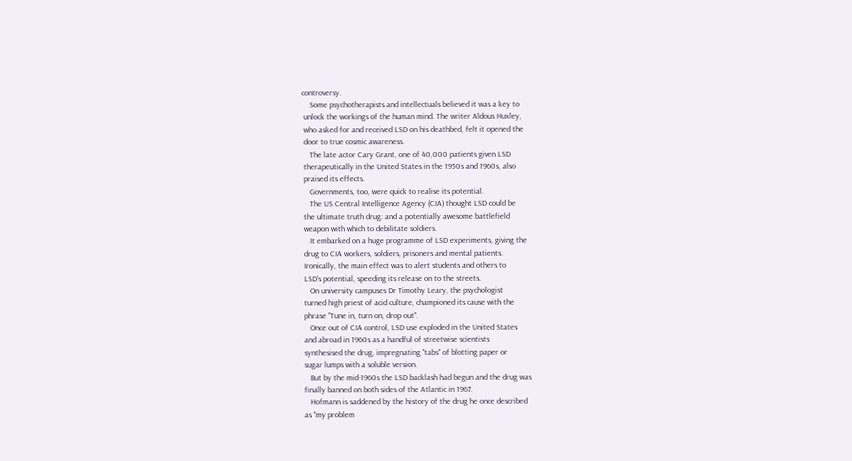controversy.
    Some psychotherapists and intellectuals believed it was a key to
 unlock the workings of the human mind. The writer Aldous Huxley,
 who asked for and received LSD on his deathbed, felt it opened the
 door to true cosmic awareness.
    The late actor Cary Grant, one of 40,000 patients given LSD
 therapeutically in the United States in the 1950s and 1960s, also
 praised its effects.
    Governments, too, were quick to realise its potential.
    The US Central Intelligence Agency (CIA) thought LSD could be
 the ultimate truth drug: and a potentially awesome battlefield
 weapon with which to debilitate soldiers.
    It embarked on a huge programme of LSD experiments, giving the
 drug to CIA workers, soldiers, prisoners and mental patients.
 Ironically, the main effect was to alert students and others to
 LSD's potential, speeding its release on to the streets.
    On university campuses Dr Timothy Leary, the psychologist
 turned high priest of acid culture, championed its cause with the
 phrase "Tune in, turn on, drop out".
    Once out of CIA control, LSD use exploded in the United States
 and abroad in 1960s as a handful of streetwise scientists
 synthesised the drug, impregnating "tabs" of blotting paper or
 sugar lumps with a soluble version.
    But by the mid-1960s the LSD backlash had begun and the drug was
 finally banned on both sides of the Atlantic in 1967.
    Hofmann is saddened by the history of the drug he once described
 as "my problem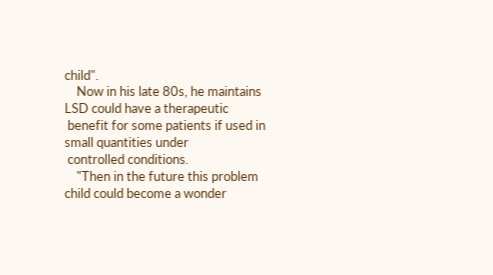child".
    Now in his late 80s, he maintains LSD could have a therapeutic
 benefit for some patients if used in small quantities under
 controlled conditions.
    "Then in the future this problem child could become a wonder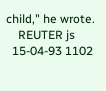child," he wrote.
    REUTER js
  15-04-93 1102